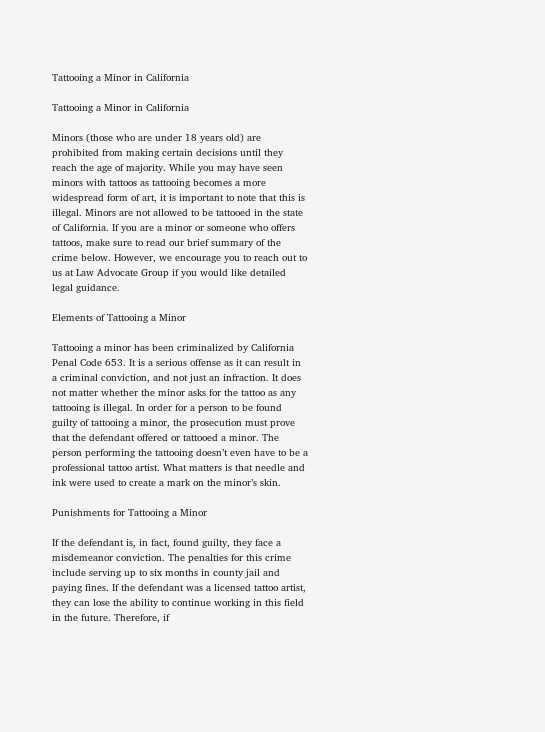Tattooing a Minor in California

Tattooing a Minor in California

Minors (those who are under 18 years old) are prohibited from making certain decisions until they reach the age of majority. While you may have seen minors with tattoos as tattooing becomes a more widespread form of art, it is important to note that this is illegal. Minors are not allowed to be tattooed in the state of California. If you are a minor or someone who offers tattoos, make sure to read our brief summary of the crime below. However, we encourage you to reach out to us at Law Advocate Group if you would like detailed legal guidance.

Elements of Tattooing a Minor

Tattooing a minor has been criminalized by California Penal Code 653. It is a serious offense as it can result in a criminal conviction, and not just an infraction. It does not matter whether the minor asks for the tattoo as any tattooing is illegal. In order for a person to be found guilty of tattooing a minor, the prosecution must prove that the defendant offered or tattooed a minor. The person performing the tattooing doesn’t even have to be a professional tattoo artist. What matters is that needle and ink were used to create a mark on the minor’s skin.

Punishments for Tattooing a Minor

If the defendant is, in fact, found guilty, they face a misdemeanor conviction. The penalties for this crime include serving up to six months in county jail and paying fines. If the defendant was a licensed tattoo artist, they can lose the ability to continue working in this field in the future. Therefore, if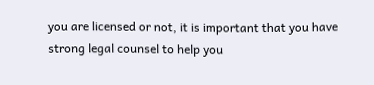you are licensed or not, it is important that you have strong legal counsel to help you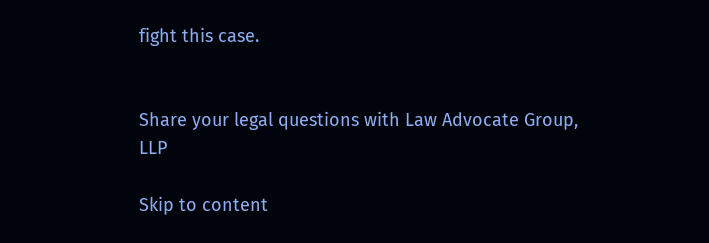fight this case.


Share your legal questions with Law Advocate Group, LLP

Skip to content